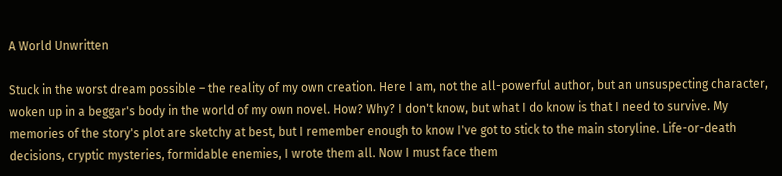A World Unwritten

Stuck in the worst dream possible – the reality of my own creation. Here I am, not the all-powerful author, but an unsuspecting character, woken up in a beggar's body in the world of my own novel. How? Why? I don't know, but what I do know is that I need to survive. My memories of the story's plot are sketchy at best, but I remember enough to know I've got to stick to the main storyline. Life-or-death decisions, cryptic mysteries, formidable enemies, I wrote them all. Now I must face them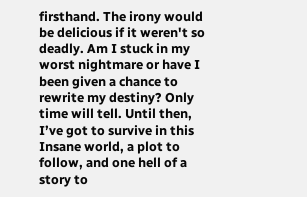firsthand. The irony would be delicious if it weren't so deadly. Am I stuck in my worst nightmare or have I been given a chance to rewrite my destiny? Only time will tell. Until then, I’ve got to survive in this Insane world, a plot to follow, and one hell of a story to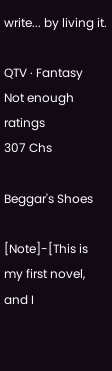write... by living it.

QTV · Fantasy
Not enough ratings
307 Chs

Beggar's Shoes

[Note]-[This is my first novel, and I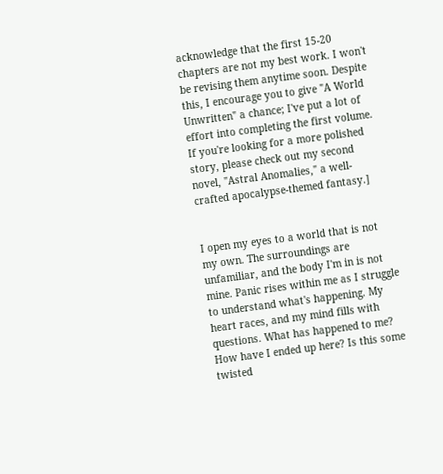acknowledge that the first 15-20 chapters are not my best work. I won't be revising them anytime soon. Despite this, I encourage you to give "A World Unwritten" a chance; I've put a lot of effort into completing the first volume. If you're looking for a more polished story, please check out my second novel, "Astral Anomalies," a well-crafted apocalypse-themed fantasy.]


I open my eyes to a world that is not my own. The surroundings are unfamiliar, and the body I'm in is not mine. Panic rises within me as I struggle to understand what's happening. My heart races, and my mind fills with questions. What has happened to me? How have I ended up here? Is this some twisted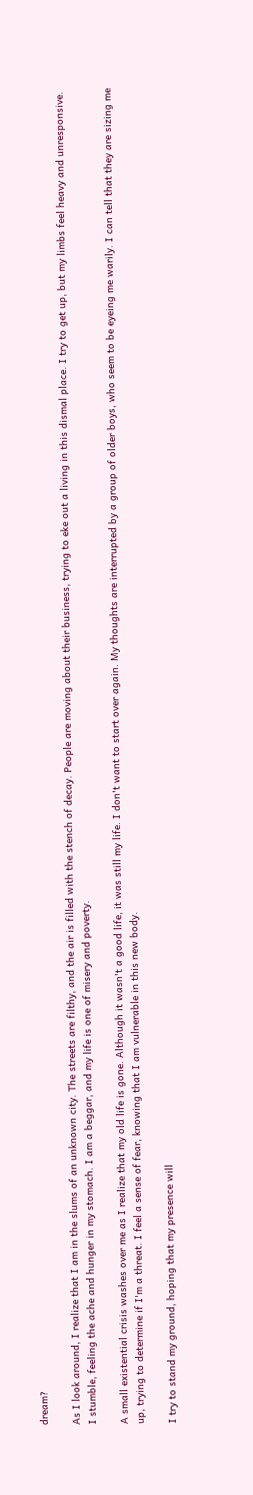dream?

As I look around, I realize that I am in the slums of an unknown city. The streets are filthy, and the air is filled with the stench of decay. People are moving about their business, trying to eke out a living in this dismal place. I try to get up, but my limbs feel heavy and unresponsive. I stumble, feeling the ache and hunger in my stomach. I am a beggar, and my life is one of misery and poverty.

A small existential crisis washes over me as I realize that my old life is gone. Although it wasn't a good life, it was still my life. I don't want to start over again. My thoughts are interrupted by a group of older boys, who seem to be eyeing me warily. I can tell that they are sizing me up, trying to determine if I'm a threat. I feel a sense of fear, knowing that I am vulnerable in this new body.

I try to stand my ground, hoping that my presence will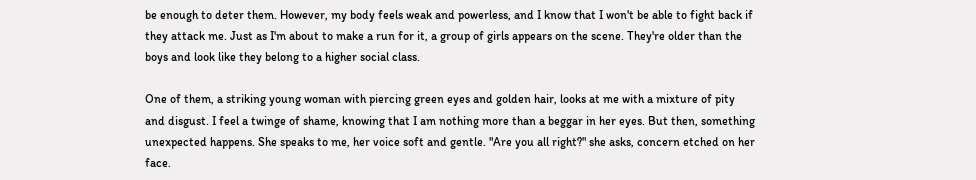be enough to deter them. However, my body feels weak and powerless, and I know that I won't be able to fight back if they attack me. Just as I'm about to make a run for it, a group of girls appears on the scene. They're older than the boys and look like they belong to a higher social class.

One of them, a striking young woman with piercing green eyes and golden hair, looks at me with a mixture of pity and disgust. I feel a twinge of shame, knowing that I am nothing more than a beggar in her eyes. But then, something unexpected happens. She speaks to me, her voice soft and gentle. "Are you all right?" she asks, concern etched on her face.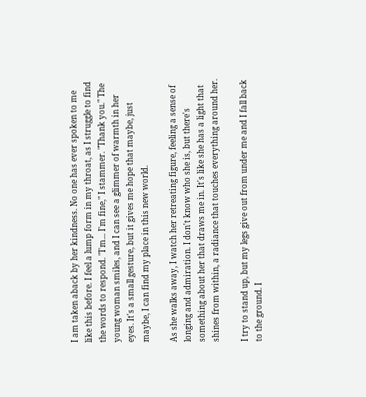I am taken aback by her kindness. No one has ever spoken to me like this before. I feel a lump form in my throat, as I struggle to find the words to respond. "I'm... I'm fine," I stammer. "Thank you." The young woman smiles, and I can see a glimmer of warmth in her eyes. It's a small gesture, but it gives me hope that maybe, just maybe, I can find my place in this new world.

As she walks away, I watch her retreating figure, feeling a sense of longing and admiration. I don't know who she is, but there's something about her that draws me in. It's like she has a light that shines from within, a radiance that touches everything around her.

I try to stand up, but my legs give out from under me and I fall back to the ground. I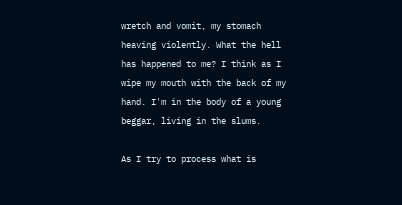wretch and vomit, my stomach heaving violently. What the hell has happened to me? I think as I wipe my mouth with the back of my hand. I'm in the body of a young beggar, living in the slums.

As I try to process what is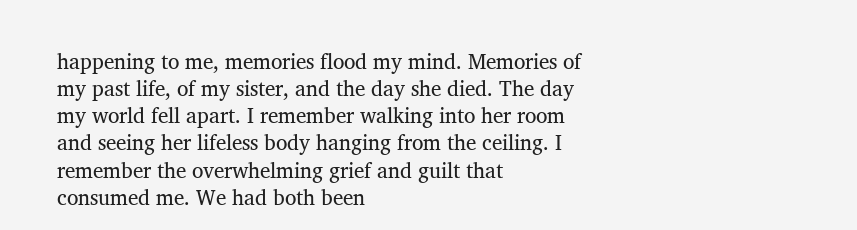happening to me, memories flood my mind. Memories of my past life, of my sister, and the day she died. The day my world fell apart. I remember walking into her room and seeing her lifeless body hanging from the ceiling. I remember the overwhelming grief and guilt that consumed me. We had both been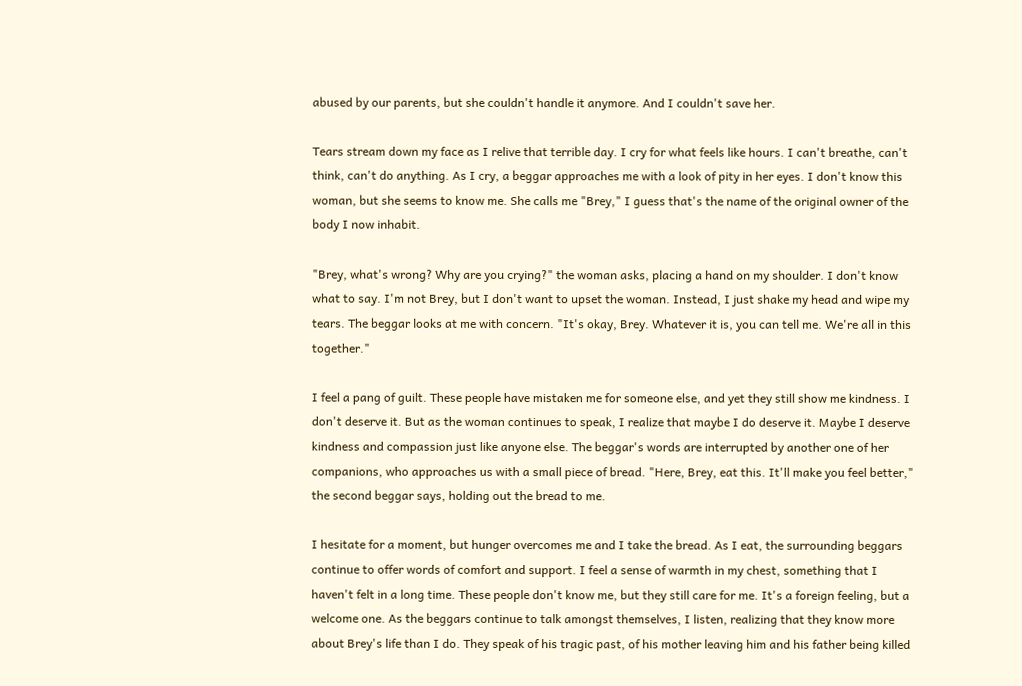abused by our parents, but she couldn't handle it anymore. And I couldn't save her.

Tears stream down my face as I relive that terrible day. I cry for what feels like hours. I can't breathe, can't think, can't do anything. As I cry, a beggar approaches me with a look of pity in her eyes. I don't know this woman, but she seems to know me. She calls me "Brey," I guess that's the name of the original owner of the body I now inhabit.

"Brey, what's wrong? Why are you crying?" the woman asks, placing a hand on my shoulder. I don't know what to say. I'm not Brey, but I don't want to upset the woman. Instead, I just shake my head and wipe my tears. The beggar looks at me with concern. "It's okay, Brey. Whatever it is, you can tell me. We're all in this together."

I feel a pang of guilt. These people have mistaken me for someone else, and yet they still show me kindness. I don't deserve it. But as the woman continues to speak, I realize that maybe I do deserve it. Maybe I deserve kindness and compassion just like anyone else. The beggar's words are interrupted by another one of her companions, who approaches us with a small piece of bread. "Here, Brey, eat this. It'll make you feel better," the second beggar says, holding out the bread to me.

I hesitate for a moment, but hunger overcomes me and I take the bread. As I eat, the surrounding beggars continue to offer words of comfort and support. I feel a sense of warmth in my chest, something that I haven't felt in a long time. These people don't know me, but they still care for me. It's a foreign feeling, but a welcome one. As the beggars continue to talk amongst themselves, I listen, realizing that they know more about Brey's life than I do. They speak of his tragic past, of his mother leaving him and his father being killed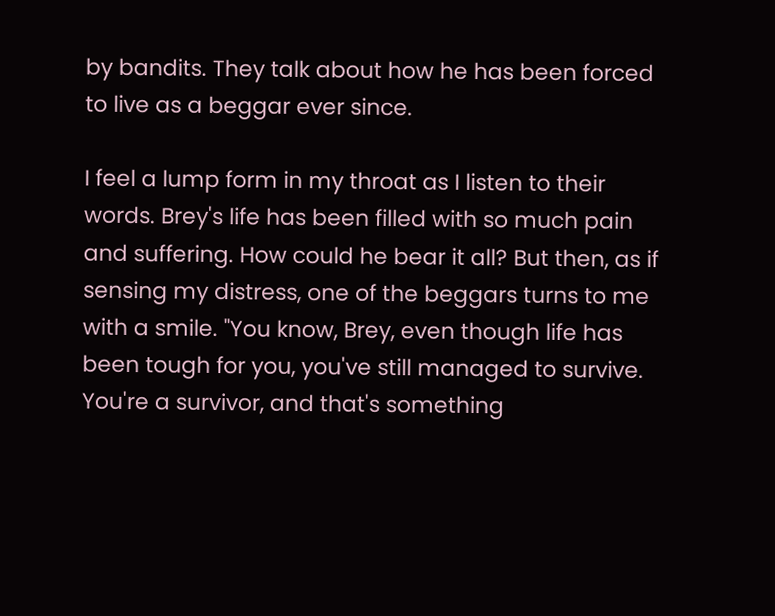by bandits. They talk about how he has been forced to live as a beggar ever since.

I feel a lump form in my throat as I listen to their words. Brey's life has been filled with so much pain and suffering. How could he bear it all? But then, as if sensing my distress, one of the beggars turns to me with a smile. "You know, Brey, even though life has been tough for you, you've still managed to survive. You're a survivor, and that's something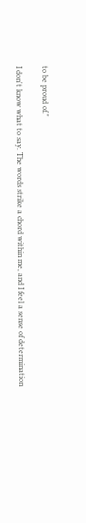to be proud of."

I don't know what to say. The words strike a chord within me, and I feel a sense of determination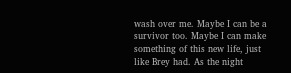wash over me. Maybe I can be a survivor too. Maybe I can make something of this new life, just like Brey had. As the night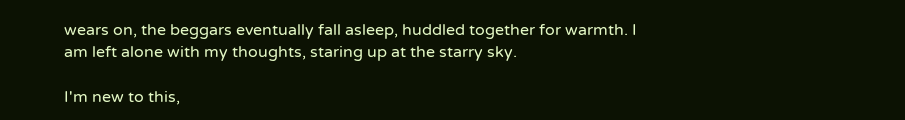wears on, the beggars eventually fall asleep, huddled together for warmth. I am left alone with my thoughts, staring up at the starry sky.

I'm new to this,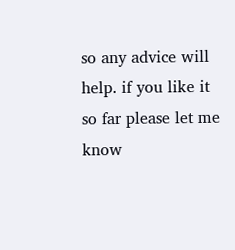so any advice will help. if you like it so far please let me know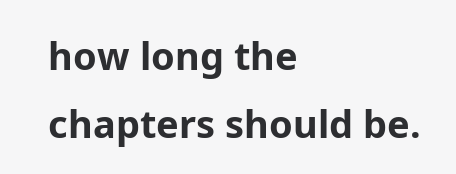how long the chapters should be.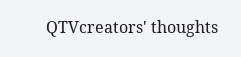QTVcreators' thoughts